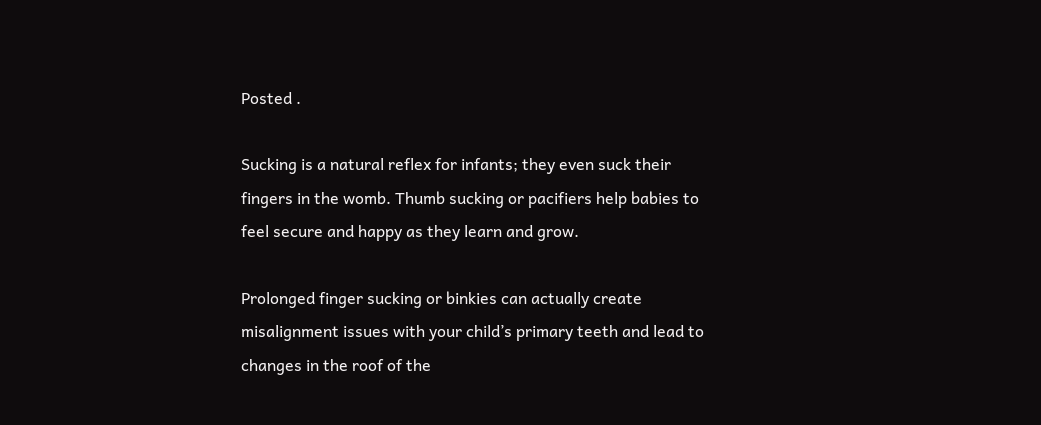Posted .

Sucking is a natural reflex for infants; they even suck their fingers in the womb. Thumb sucking or pacifiers help babies to feel secure and happy as they learn and grow.

Prolonged finger sucking or binkies can actually create misalignment issues with your child’s primary teeth and lead to changes in the roof of the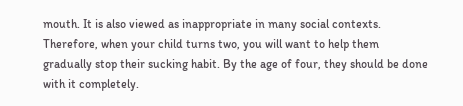mouth. It is also viewed as inappropriate in many social contexts. Therefore, when your child turns two, you will want to help them gradually stop their sucking habit. By the age of four, they should be done with it completely.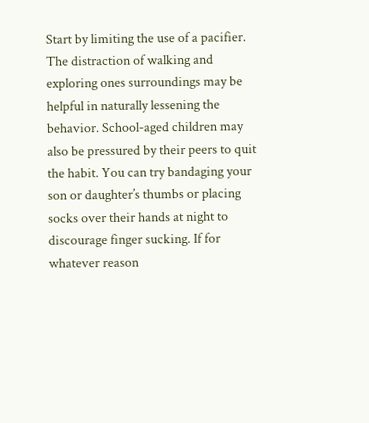Start by limiting the use of a pacifier. The distraction of walking and exploring ones surroundings may be helpful in naturally lessening the behavior. School-aged children may also be pressured by their peers to quit the habit. You can try bandaging your son or daughter’s thumbs or placing socks over their hands at night to discourage finger sucking. If for whatever reason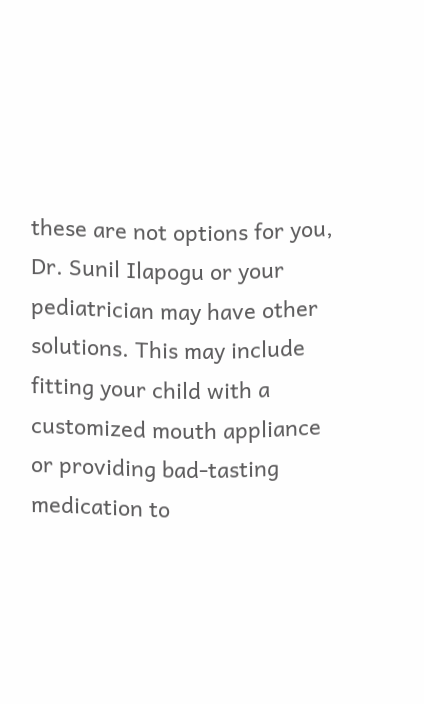these are not options for you, Dr. Sunil Ilapogu or your pediatrician may have other solutions. This may include fitting your child with a customized mouth appliance or providing bad-tasting medication to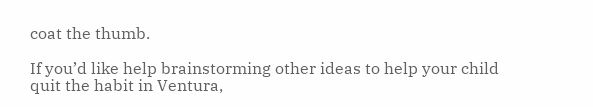coat the thumb.

If you’d like help brainstorming other ideas to help your child quit the habit in Ventura,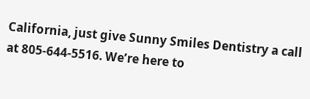California, just give Sunny Smiles Dentistry a call at 805-644-5516. We’re here to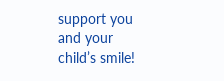support you and your child’s smile!